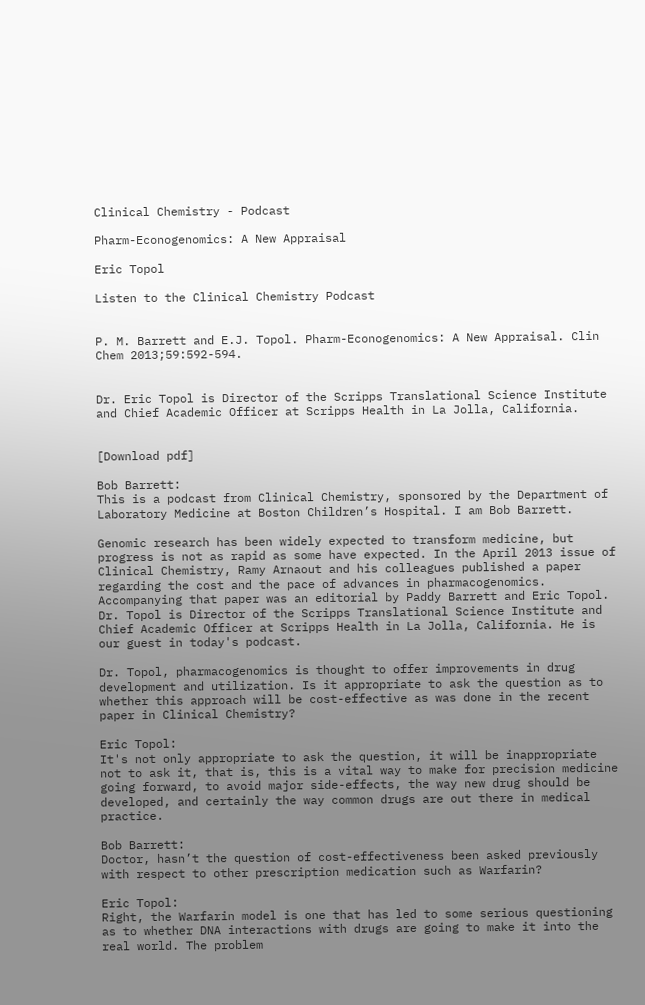Clinical Chemistry - Podcast

Pharm-Econogenomics: A New Appraisal

Eric Topol

Listen to the Clinical Chemistry Podcast


P. M. Barrett and E.J. Topol. Pharm-Econogenomics: A New Appraisal. Clin Chem 2013;59:592-594.


Dr. Eric Topol is Director of the Scripps Translational Science Institute and Chief Academic Officer at Scripps Health in La Jolla, California.


[Download pdf]

Bob Barrett:
This is a podcast from Clinical Chemistry, sponsored by the Department of Laboratory Medicine at Boston Children’s Hospital. I am Bob Barrett.

Genomic research has been widely expected to transform medicine, but progress is not as rapid as some have expected. In the April 2013 issue of Clinical Chemistry, Ramy Arnaout and his colleagues published a paper regarding the cost and the pace of advances in pharmacogenomics. Accompanying that paper was an editorial by Paddy Barrett and Eric Topol. Dr. Topol is Director of the Scripps Translational Science Institute and Chief Academic Officer at Scripps Health in La Jolla, California. He is our guest in today's podcast.

Dr. Topol, pharmacogenomics is thought to offer improvements in drug development and utilization. Is it appropriate to ask the question as to whether this approach will be cost-effective as was done in the recent paper in Clinical Chemistry?

Eric Topol:
It's not only appropriate to ask the question, it will be inappropriate not to ask it, that is, this is a vital way to make for precision medicine going forward, to avoid major side-effects, the way new drug should be developed, and certainly the way common drugs are out there in medical practice.

Bob Barrett:
Doctor, hasn’t the question of cost-effectiveness been asked previously with respect to other prescription medication such as Warfarin?

Eric Topol:
Right, the Warfarin model is one that has led to some serious questioning as to whether DNA interactions with drugs are going to make it into the real world. The problem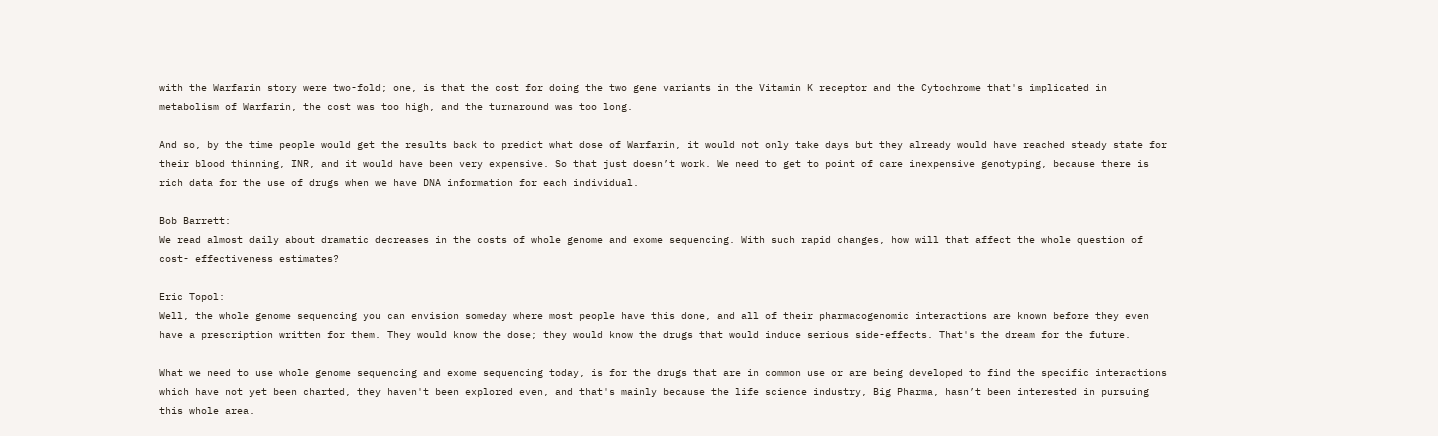with the Warfarin story were two-fold; one, is that the cost for doing the two gene variants in the Vitamin K receptor and the Cytochrome that's implicated in metabolism of Warfarin, the cost was too high, and the turnaround was too long.

And so, by the time people would get the results back to predict what dose of Warfarin, it would not only take days but they already would have reached steady state for their blood thinning, INR, and it would have been very expensive. So that just doesn’t work. We need to get to point of care inexpensive genotyping, because there is rich data for the use of drugs when we have DNA information for each individual.

Bob Barrett:
We read almost daily about dramatic decreases in the costs of whole genome and exome sequencing. With such rapid changes, how will that affect the whole question of cost- effectiveness estimates?

Eric Topol:
Well, the whole genome sequencing you can envision someday where most people have this done, and all of their pharmacogenomic interactions are known before they even have a prescription written for them. They would know the dose; they would know the drugs that would induce serious side-effects. That's the dream for the future.

What we need to use whole genome sequencing and exome sequencing today, is for the drugs that are in common use or are being developed to find the specific interactions which have not yet been charted, they haven't been explored even, and that's mainly because the life science industry, Big Pharma, hasn’t been interested in pursuing this whole area.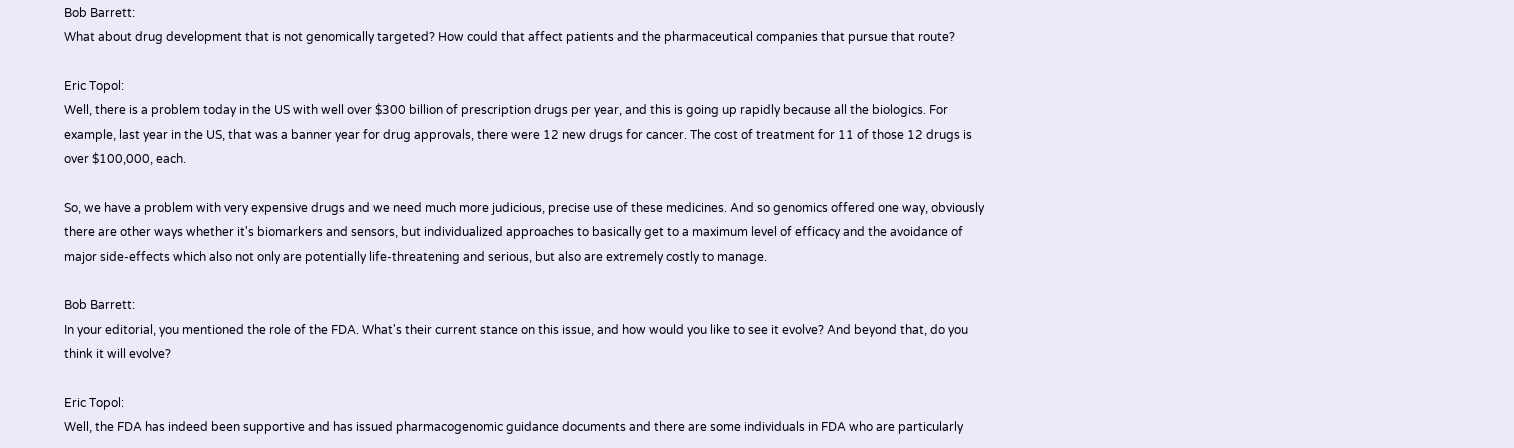Bob Barrett:
What about drug development that is not genomically targeted? How could that affect patients and the pharmaceutical companies that pursue that route?

Eric Topol:
Well, there is a problem today in the US with well over $300 billion of prescription drugs per year, and this is going up rapidly because all the biologics. For example, last year in the US, that was a banner year for drug approvals, there were 12 new drugs for cancer. The cost of treatment for 11 of those 12 drugs is over $100,000, each.

So, we have a problem with very expensive drugs and we need much more judicious, precise use of these medicines. And so genomics offered one way, obviously there are other ways whether it's biomarkers and sensors, but individualized approaches to basically get to a maximum level of efficacy and the avoidance of major side-effects which also not only are potentially life-threatening and serious, but also are extremely costly to manage.

Bob Barrett:
In your editorial, you mentioned the role of the FDA. What's their current stance on this issue, and how would you like to see it evolve? And beyond that, do you think it will evolve?

Eric Topol:
Well, the FDA has indeed been supportive and has issued pharmacogenomic guidance documents and there are some individuals in FDA who are particularly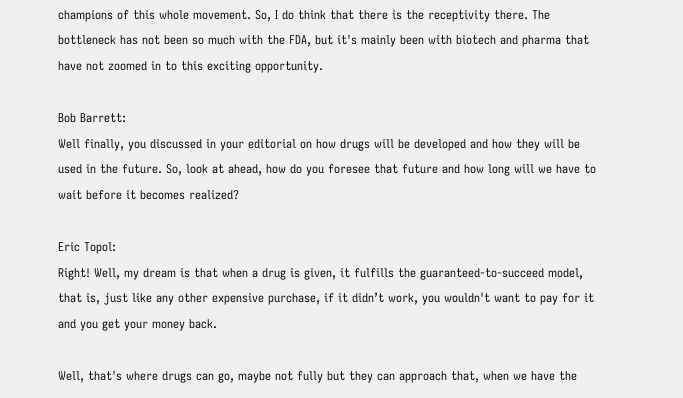champions of this whole movement. So, I do think that there is the receptivity there. The bottleneck has not been so much with the FDA, but it's mainly been with biotech and pharma that have not zoomed in to this exciting opportunity.

Bob Barrett:
Well finally, you discussed in your editorial on how drugs will be developed and how they will be used in the future. So, look at ahead, how do you foresee that future and how long will we have to wait before it becomes realized?

Eric Topol:
Right! Well, my dream is that when a drug is given, it fulfills the guaranteed-to-succeed model, that is, just like any other expensive purchase, if it didn’t work, you wouldn't want to pay for it and you get your money back.

Well, that's where drugs can go, maybe not fully but they can approach that, when we have the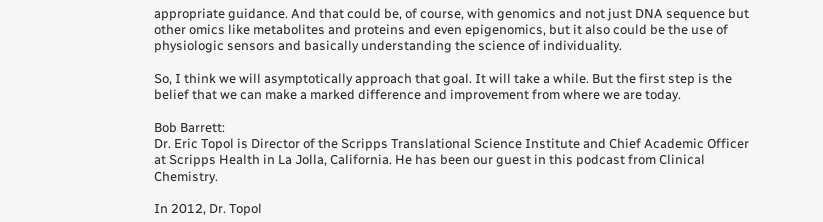appropriate guidance. And that could be, of course, with genomics and not just DNA sequence but other omics like metabolites and proteins and even epigenomics, but it also could be the use of physiologic sensors and basically understanding the science of individuality.

So, I think we will asymptotically approach that goal. It will take a while. But the first step is the belief that we can make a marked difference and improvement from where we are today.

Bob Barrett:
Dr. Eric Topol is Director of the Scripps Translational Science Institute and Chief Academic Officer at Scripps Health in La Jolla, California. He has been our guest in this podcast from Clinical Chemistry.

In 2012, Dr. Topol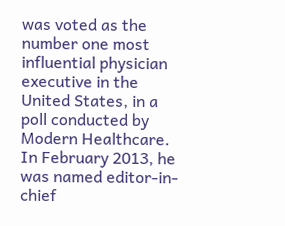was voted as the number one most influential physician executive in the United States, in a poll conducted by Modern Healthcare. In February 2013, he was named editor-in-chief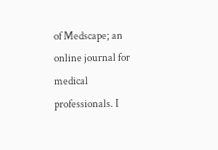of Medscape; an online journal for medical professionals. I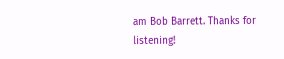am Bob Barrett. Thanks for listening!